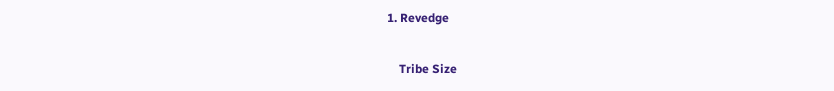1. Revedge

    Tribe Size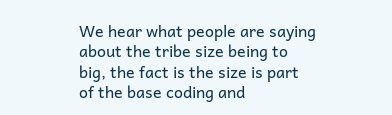We hear what people are saying about the tribe size being to big, the fact is the size is part of the base coding and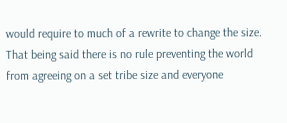would require to much of a rewrite to change the size. That being said there is no rule preventing the world from agreeing on a set tribe size and everyone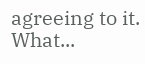agreeing to it. What...